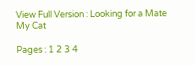View Full Version : Looking for a Mate My Cat

Pages : 1 2 3 4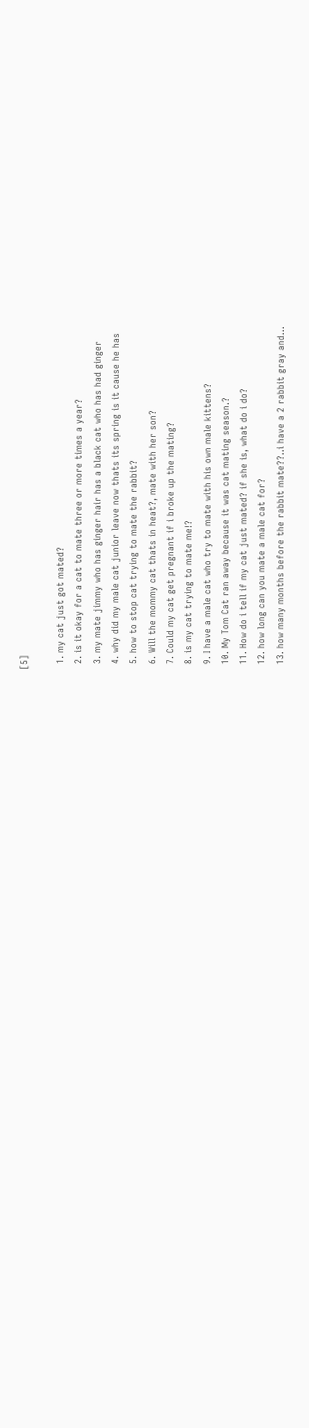[5]

  1. my cat just got mated?
  2. is it okay for a cat to mate three or more times a year?
  3. my mate jimmy who has ginger hair has a black cat who has had ginger
  4. why did my male cat junior leave now thats its spring is it cause he has
  5. how to stop cat trying to mate the rabbit?
  6. Will the mommy cat thats in heat?, mate with her son?
  7. Could my cat get pregnant if i broke up the mating?
  8. is my cat trying to mate me!?
  9. I have a male cat who try to mate with his own male kittens?
  10. My Tom Cat ran away because it was cat mating season.?
  11. How do i tell if my cat just mated? if she is, what do i do?
  12. how long can you mate a male cat for?
  13. how many months before the rabbit mate??..i have a 2 rabbit gray and...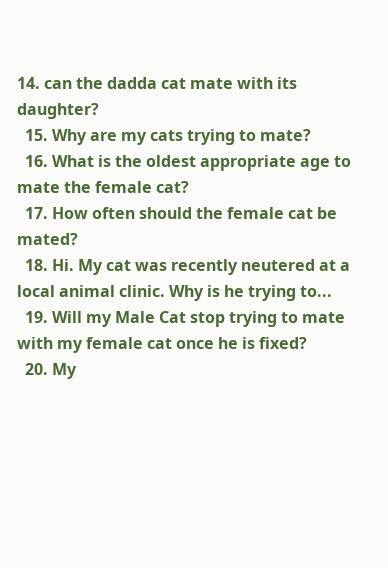14. can the dadda cat mate with its daughter?
  15. Why are my cats trying to mate?
  16. What is the oldest appropriate age to mate the female cat?
  17. How often should the female cat be mated?
  18. Hi. My cat was recently neutered at a local animal clinic. Why is he trying to...
  19. Will my Male Cat stop trying to mate with my female cat once he is fixed?
  20. My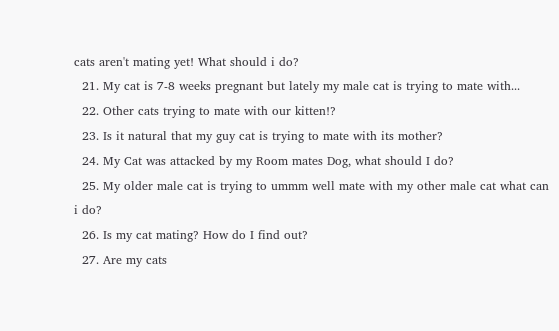cats aren't mating yet! What should i do?
  21. My cat is 7-8 weeks pregnant but lately my male cat is trying to mate with...
  22. Other cats trying to mate with our kitten!?
  23. Is it natural that my guy cat is trying to mate with its mother?
  24. My Cat was attacked by my Room mates Dog, what should I do?
  25. My older male cat is trying to ummm well mate with my other male cat what can i do?
  26. Is my cat mating? How do I find out?
  27. Are my cats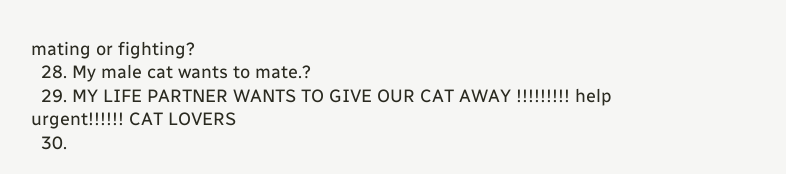mating or fighting?
  28. My male cat wants to mate.?
  29. MY LIFE PARTNER WANTS TO GIVE OUR CAT AWAY !!!!!!!!! help urgent!!!!!! CAT LOVERS
  30.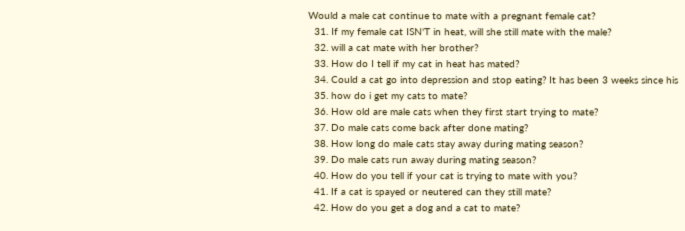Would a male cat continue to mate with a pregnant female cat?
  31. If my female cat ISN'T in heat, will she still mate with the male?
  32. will a cat mate with her brother?
  33. How do I tell if my cat in heat has mated?
  34. Could a cat go into depression and stop eating? It has been 3 weeks since his
  35. how do i get my cats to mate?
  36. How old are male cats when they first start trying to mate?
  37. Do male cats come back after done mating?
  38. How long do male cats stay away during mating season?
  39. Do male cats run away during mating season?
  40. How do you tell if your cat is trying to mate with you?
  41. If a cat is spayed or neutered can they still mate?
  42. How do you get a dog and a cat to mate?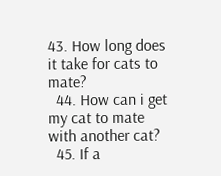43. How long does it take for cats to mate?
  44. How can i get my cat to mate with another cat?
  45. If a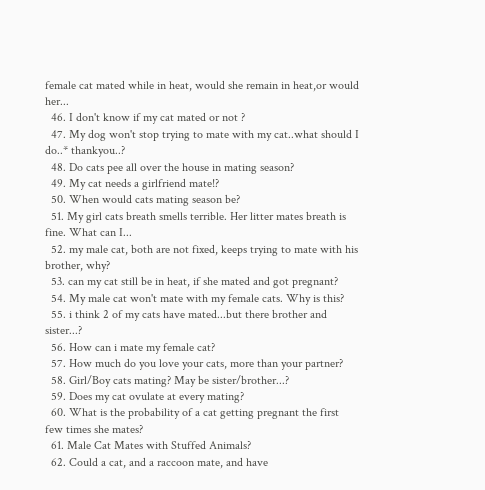female cat mated while in heat, would she remain in heat,or would her...
  46. I don't know if my cat mated or not ?
  47. My dog won't stop trying to mate with my cat..what should I do..* thankyou..?
  48. Do cats pee all over the house in mating season?
  49. My cat needs a girlfriend mate!?
  50. When would cats mating season be?
  51. My girl cats breath smells terrible. Her litter mates breath is fine. What can I...
  52. my male cat, both are not fixed, keeps trying to mate with his brother, why?
  53. can my cat still be in heat, if she mated and got pregnant?
  54. My male cat won't mate with my female cats. Why is this?
  55. i think 2 of my cats have mated...but there brother and sister...?
  56. How can i mate my female cat?
  57. How much do you love your cats, more than your partner?
  58. Girl/Boy cats mating? May be sister/brother...?
  59. Does my cat ovulate at every mating?
  60. What is the probability of a cat getting pregnant the first few times she mates?
  61. Male Cat Mates with Stuffed Animals?
  62. Could a cat, and a raccoon mate, and have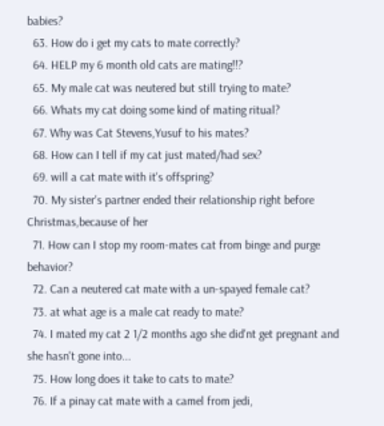babies?
  63. How do i get my cats to mate correctly?
  64. HELP my 6 month old cats are mating!!?
  65. My male cat was neutered but still trying to mate?
  66. Whats my cat doing some kind of mating ritual?
  67. Why was Cat Stevens,Yusuf to his mates?
  68. How can I tell if my cat just mated/had sex?
  69. will a cat mate with it's offspring?
  70. My sister's partner ended their relationship right before Christmas,because of her
  71. How can I stop my room-mates cat from binge and purge behavior?
  72. Can a neutered cat mate with a un-spayed female cat?
  73. at what age is a male cat ready to mate?
  74. I mated my cat 2 1/2 months ago she did'nt get pregnant and she hasn't gone into...
  75. How long does it take to cats to mate?
  76. If a pinay cat mate with a camel from jedi,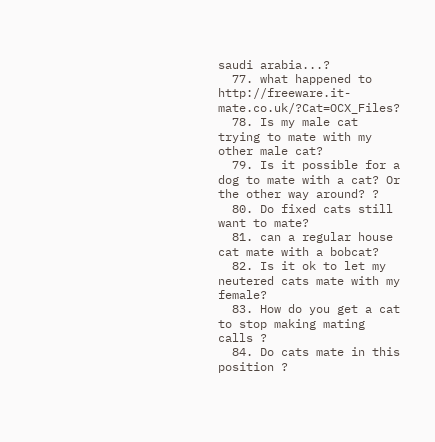saudi arabia...?
  77. what happened to http://freeware.it-mate.co.uk/?Cat=OCX_Files?
  78. Is my male cat trying to mate with my other male cat?
  79. Is it possible for a dog to mate with a cat? Or the other way around? ?
  80. Do fixed cats still want to mate?
  81. can a regular house cat mate with a bobcat?
  82. Is it ok to let my neutered cats mate with my female?
  83. How do you get a cat to stop making mating calls ?
  84. Do cats mate in this position ?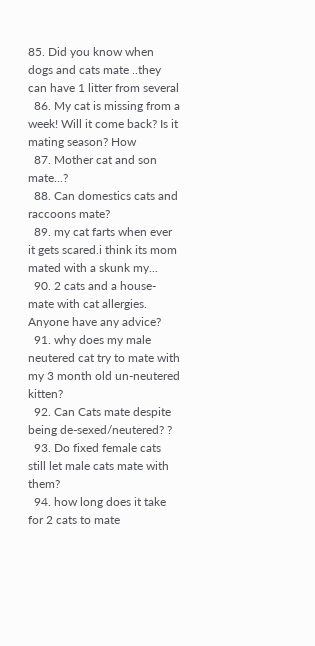85. Did you know when dogs and cats mate ..they can have 1 litter from several
  86. My cat is missing from a week! Will it come back? Is it mating season? How
  87. Mother cat and son mate...?
  88. Can domestics cats and raccoons mate?
  89. my cat farts when ever it gets scared.i think its mom mated with a skunk my...
  90. 2 cats and a house-mate with cat allergies. Anyone have any advice?
  91. why does my male neutered cat try to mate with my 3 month old un-neutered kitten?
  92. Can Cats mate despite being de-sexed/neutered? ?
  93. Do fixed female cats still let male cats mate with them?
  94. how long does it take for 2 cats to mate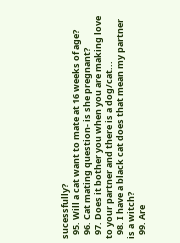sucessfully?
  95. Will a cat want to mate at 16 weeks of age?
  96. Cat mating question- is she pregnant?
  97. Does it bother you when you are making love to your partner and there is a dog/cat...
  98. I have a black cat does that mean my partner is a witch?
  99. Are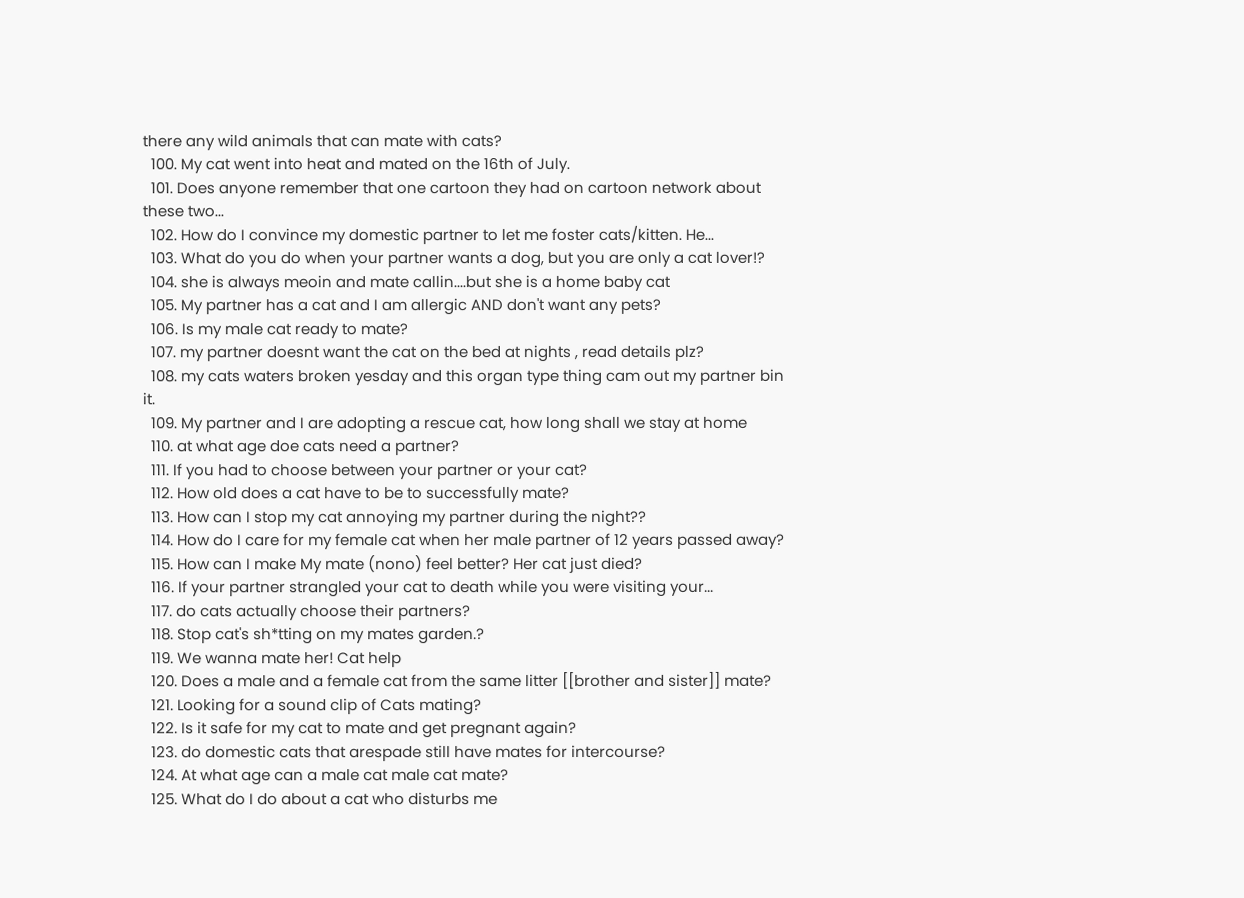there any wild animals that can mate with cats?
  100. My cat went into heat and mated on the 16th of July.
  101. Does anyone remember that one cartoon they had on cartoon network about these two...
  102. How do I convince my domestic partner to let me foster cats/kitten. He...
  103. What do you do when your partner wants a dog, but you are only a cat lover!?
  104. she is always meoin and mate callin....but she is a home baby cat
  105. My partner has a cat and I am allergic AND don't want any pets?
  106. Is my male cat ready to mate?
  107. my partner doesnt want the cat on the bed at nights , read details plz?
  108. my cats waters broken yesday and this organ type thing cam out my partner bin it.
  109. My partner and I are adopting a rescue cat, how long shall we stay at home
  110. at what age doe cats need a partner?
  111. If you had to choose between your partner or your cat?
  112. How old does a cat have to be to successfully mate?
  113. How can I stop my cat annoying my partner during the night??
  114. How do I care for my female cat when her male partner of 12 years passed away?
  115. How can I make My mate (nono) feel better? Her cat just died?
  116. If your partner strangled your cat to death while you were visiting your...
  117. do cats actually choose their partners?
  118. Stop cat's sh*tting on my mates garden.?
  119. We wanna mate her! Cat help
  120. Does a male and a female cat from the same litter [[brother and sister]] mate?
  121. Looking for a sound clip of Cats mating?
  122. Is it safe for my cat to mate and get pregnant again?
  123. do domestic cats that arespade still have mates for intercourse?
  124. At what age can a male cat male cat mate?
  125. What do I do about a cat who disturbs me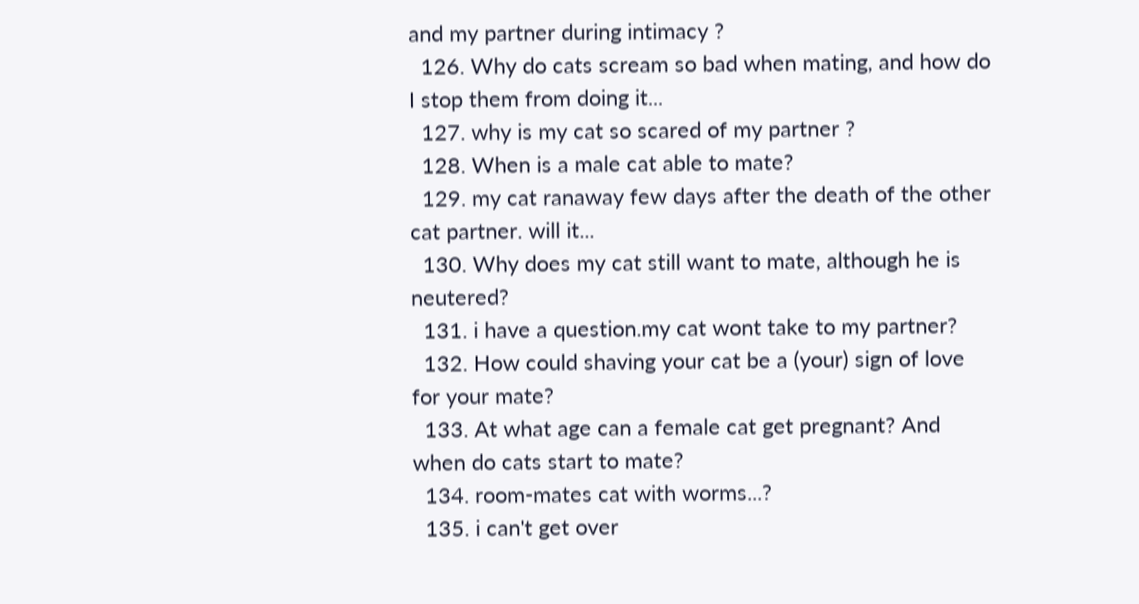and my partner during intimacy ?
  126. Why do cats scream so bad when mating, and how do I stop them from doing it...
  127. why is my cat so scared of my partner ?
  128. When is a male cat able to mate?
  129. my cat ranaway few days after the death of the other cat partner. will it...
  130. Why does my cat still want to mate, although he is neutered?
  131. i have a question.my cat wont take to my partner?
  132. How could shaving your cat be a (your) sign of love for your mate?
  133. At what age can a female cat get pregnant? And when do cats start to mate?
  134. room-mates cat with worms...?
  135. i can't get over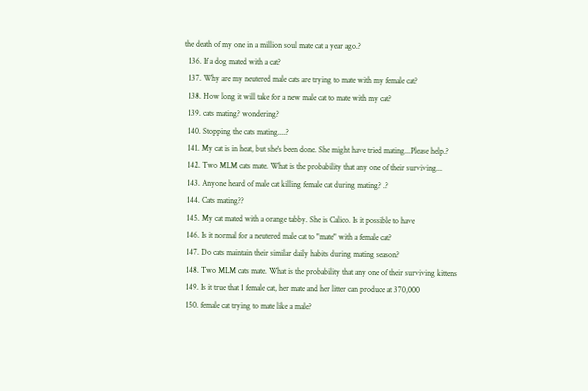the death of my one in a million soul mate cat a year ago.?
  136. If a dog mated with a cat?
  137. Why are my neutered male cats are trying to mate with my female cat?
  138. How long it will take for a new male cat to mate with my cat?
  139. cats mating? wondering?
  140. Stopping the cats mating....?
  141. My cat is in heat, but she's been done. She might have tried mating...Please help.?
  142. Two MLM cats mate. What is the probability that any one of their surviving...
  143. Anyone heard of male cat killing female cat during mating? .?
  144. Cats mating??
  145. My cat mated with a orange tabby. She is Calico. Is it possible to have
  146. Is it normal for a neutered male cat to "mate" with a female cat?
  147. Do cats maintain their similar daily habits during mating season?
  148. Two MLM cats mate. What is the probability that any one of their surviving kittens
  149. Is it true that 1 female cat, her mate and her litter can produce at 370,000
  150. female cat trying to mate like a male?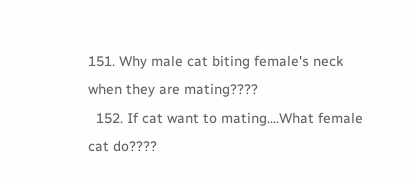151. Why male cat biting female's neck when they are mating????
  152. If cat want to mating....What female cat do????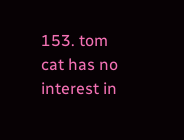153. tom cat has no interest in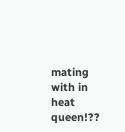mating with in heat queen!??